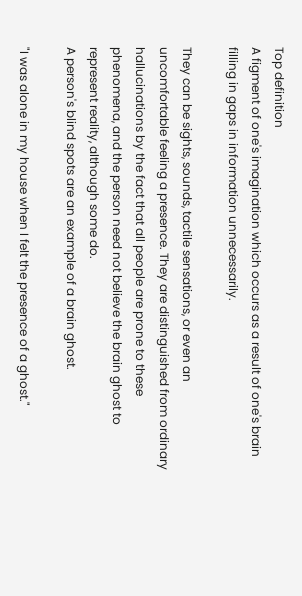Top definition
A figment of one's imagination which occurs as a result of one's brain filling in gaps in information unnecessarily.

They can be sights, sounds, tactile sensations, or even an uncomfortable feeling a presence. They are distinguished from ordinary hallucinations by the fact that all people are prone to these phenomena, and the person need not believe the brain ghost to represent reality, although some do.
A person's blind spots are an example of a brain ghost.

"I was alone in my house when I felt the presence of a ghost."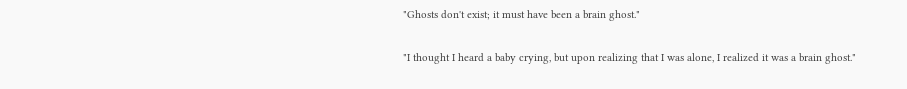"Ghosts don't exist; it must have been a brain ghost."

"I thought I heard a baby crying, but upon realizing that I was alone, I realized it was a brain ghost."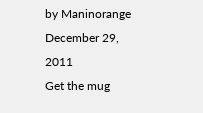by Maninorange December 29, 2011
Get the mug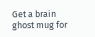Get a brain ghost mug for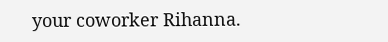your coworker Rihanna.